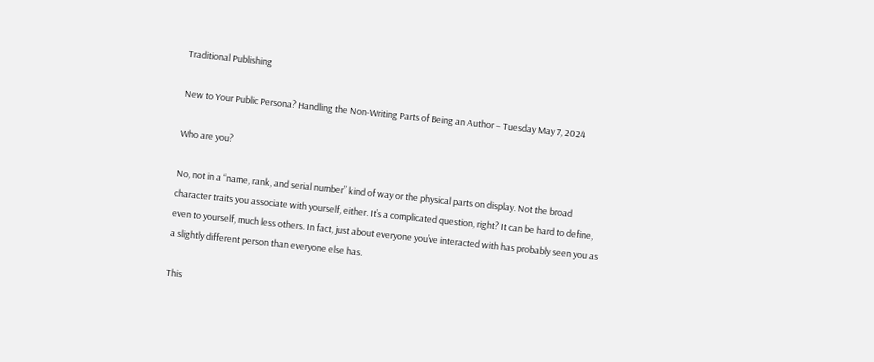Traditional Publishing

New to Your Public Persona? Handling the Non-Writing Parts of Being an Author – Tuesday May 7, 2024

Who are you?

No, not in a “name, rank, and serial number” kind of way or the physical parts on display. Not the broad character traits you associate with yourself, either. It’s a complicated question, right? It can be hard to define, even to yourself, much less others. In fact, just about everyone you’ve interacted with has probably seen you as a slightly different person than everyone else has.

This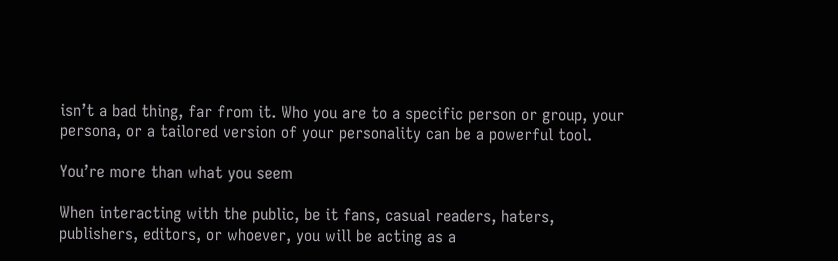isn’t a bad thing, far from it. Who you are to a specific person or group, your persona, or a tailored version of your personality can be a powerful tool.

You’re more than what you seem

When interacting with the public, be it fans, casual readers, haters, publishers, editors, or whoever, you will be acting as a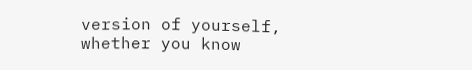version of yourself, whether you know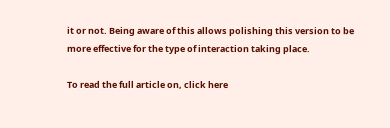it or not. Being aware of this allows polishing this version to be more effective for the type of interaction taking place.

To read the full article on, click here